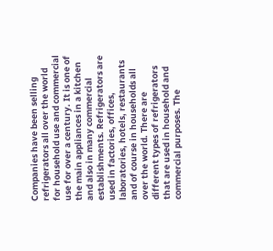Companies have been selling refrigerators all over the world for household use and commercial use for over a century. It is one of the main appliances in a kitchen and also in many commercial establishments. Refrigerators are used in factories, offices, laboratories, hotels, restaurants and of course in households all over the world. There are different types of refrigerators that are used in household and commercial purposes. The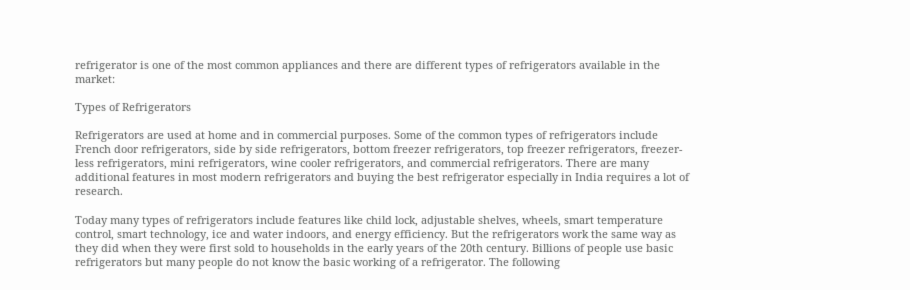refrigerator is one of the most common appliances and there are different types of refrigerators available in the market:

Types of Refrigerators

Refrigerators are used at home and in commercial purposes. Some of the common types of refrigerators include French door refrigerators, side by side refrigerators, bottom freezer refrigerators, top freezer refrigerators, freezer-less refrigerators, mini refrigerators, wine cooler refrigerators, and commercial refrigerators. There are many additional features in most modern refrigerators and buying the best refrigerator especially in India requires a lot of research.

Today many types of refrigerators include features like child lock, adjustable shelves, wheels, smart temperature control, smart technology, ice and water indoors, and energy efficiency. But the refrigerators work the same way as they did when they were first sold to households in the early years of the 20th century. Billions of people use basic refrigerators but many people do not know the basic working of a refrigerator. The following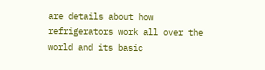are details about how refrigerators work all over the world and its basic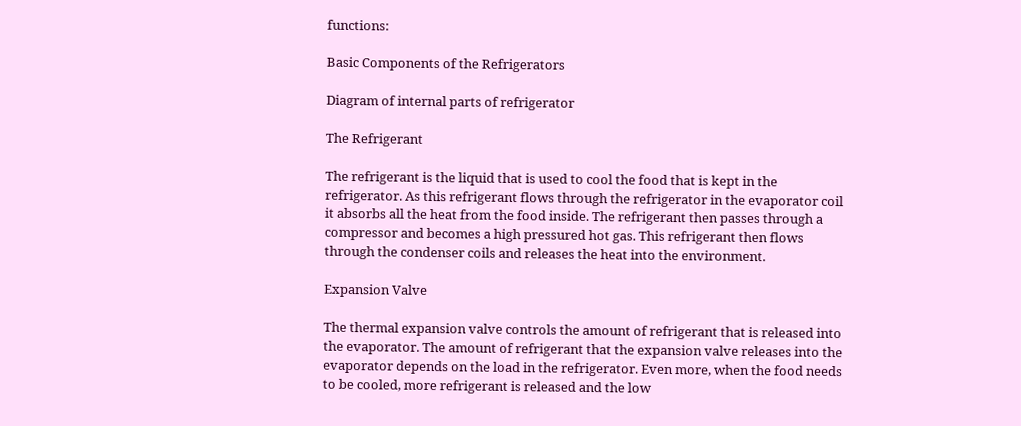functions:

Basic Components of the Refrigerators

Diagram of internal parts of refrigerator

The Refrigerant

The refrigerant is the liquid that is used to cool the food that is kept in the refrigerator. As this refrigerant flows through the refrigerator in the evaporator coil it absorbs all the heat from the food inside. The refrigerant then passes through a compressor and becomes a high pressured hot gas. This refrigerant then flows through the condenser coils and releases the heat into the environment.

Expansion Valve

The thermal expansion valve controls the amount of refrigerant that is released into the evaporator. The amount of refrigerant that the expansion valve releases into the evaporator depends on the load in the refrigerator. Even more, when the food needs to be cooled, more refrigerant is released and the low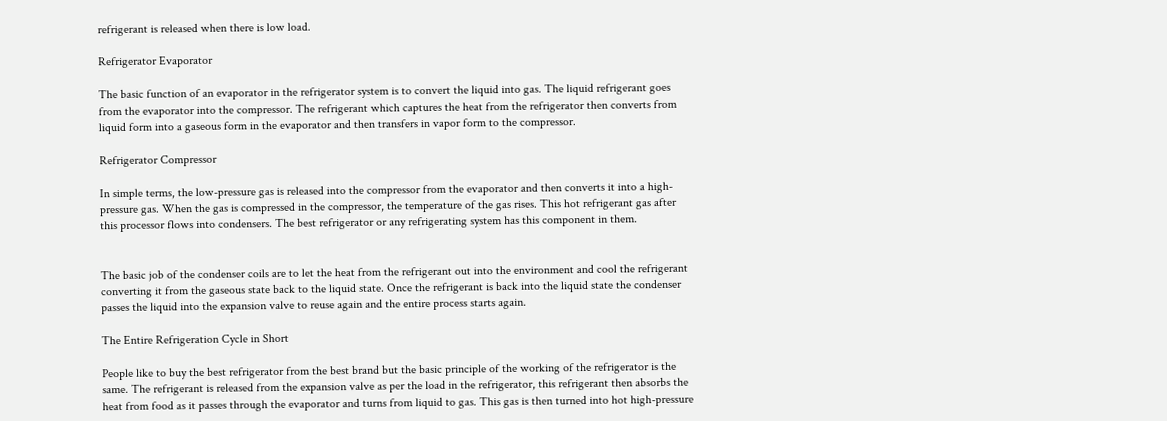refrigerant is released when there is low load.

Refrigerator Evaporator

The basic function of an evaporator in the refrigerator system is to convert the liquid into gas. The liquid refrigerant goes from the evaporator into the compressor. The refrigerant which captures the heat from the refrigerator then converts from liquid form into a gaseous form in the evaporator and then transfers in vapor form to the compressor.

Refrigerator Compressor

In simple terms, the low-pressure gas is released into the compressor from the evaporator and then converts it into a high-pressure gas. When the gas is compressed in the compressor, the temperature of the gas rises. This hot refrigerant gas after this processor flows into condensers. The best refrigerator or any refrigerating system has this component in them.


The basic job of the condenser coils are to let the heat from the refrigerant out into the environment and cool the refrigerant converting it from the gaseous state back to the liquid state. Once the refrigerant is back into the liquid state the condenser passes the liquid into the expansion valve to reuse again and the entire process starts again.

The Entire Refrigeration Cycle in Short

People like to buy the best refrigerator from the best brand but the basic principle of the working of the refrigerator is the same. The refrigerant is released from the expansion valve as per the load in the refrigerator, this refrigerant then absorbs the heat from food as it passes through the evaporator and turns from liquid to gas. This gas is then turned into hot high-pressure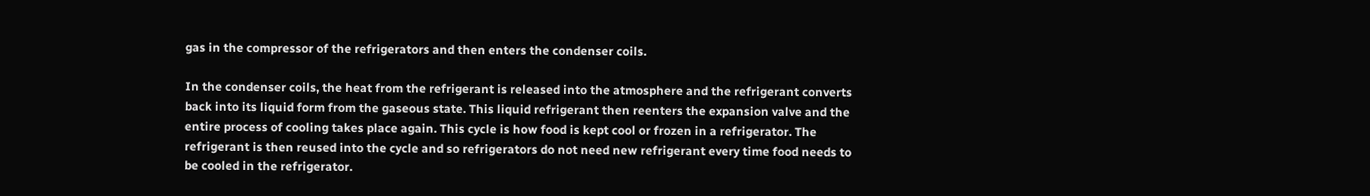gas in the compressor of the refrigerators and then enters the condenser coils.

In the condenser coils, the heat from the refrigerant is released into the atmosphere and the refrigerant converts back into its liquid form from the gaseous state. This liquid refrigerant then reenters the expansion valve and the entire process of cooling takes place again. This cycle is how food is kept cool or frozen in a refrigerator. The refrigerant is then reused into the cycle and so refrigerators do not need new refrigerant every time food needs to be cooled in the refrigerator.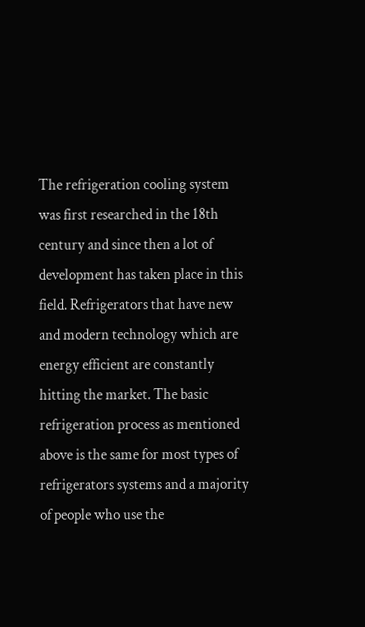The refrigeration cooling system was first researched in the 18th century and since then a lot of development has taken place in this field. Refrigerators that have new and modern technology which are energy efficient are constantly hitting the market. The basic refrigeration process as mentioned above is the same for most types of refrigerators systems and a majority of people who use the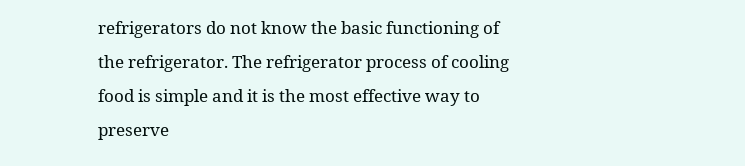refrigerators do not know the basic functioning of the refrigerator. The refrigerator process of cooling food is simple and it is the most effective way to preserve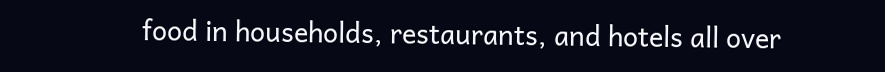food in households, restaurants, and hotels all over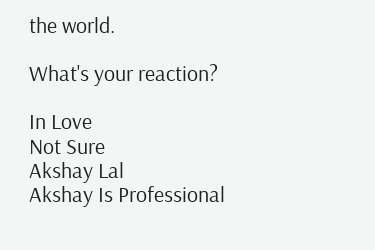the world.

What's your reaction?

In Love
Not Sure
Akshay Lal
Akshay Is Professional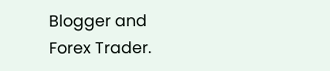Blogger and Forex Trader.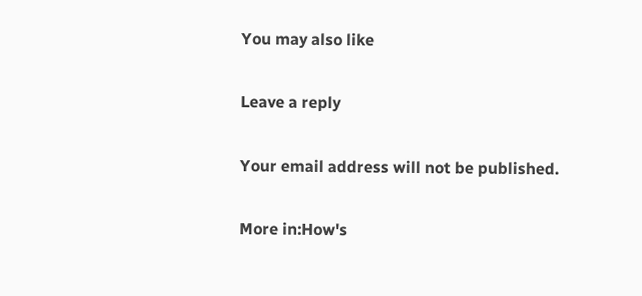You may also like

Leave a reply

Your email address will not be published.

More in:How's